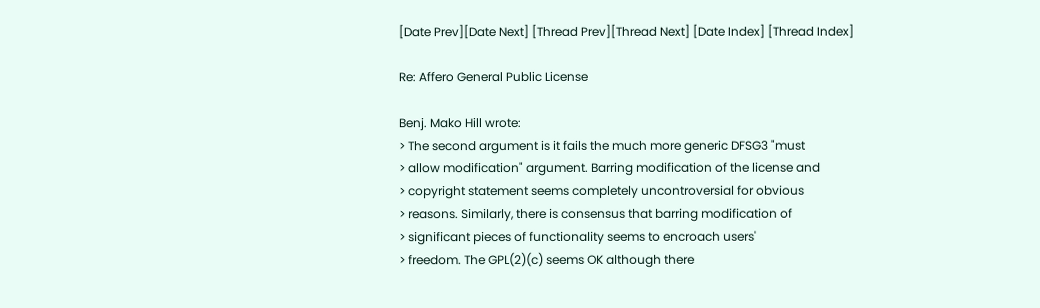[Date Prev][Date Next] [Thread Prev][Thread Next] [Date Index] [Thread Index]

Re: Affero General Public License

Benj. Mako Hill wrote:
> The second argument is it fails the much more generic DFSG3 "must
> allow modification" argument. Barring modification of the license and
> copyright statement seems completely uncontroversial for obvious
> reasons. Similarly, there is consensus that barring modification of
> significant pieces of functionality seems to encroach users'
> freedom. The GPL(2)(c) seems OK although there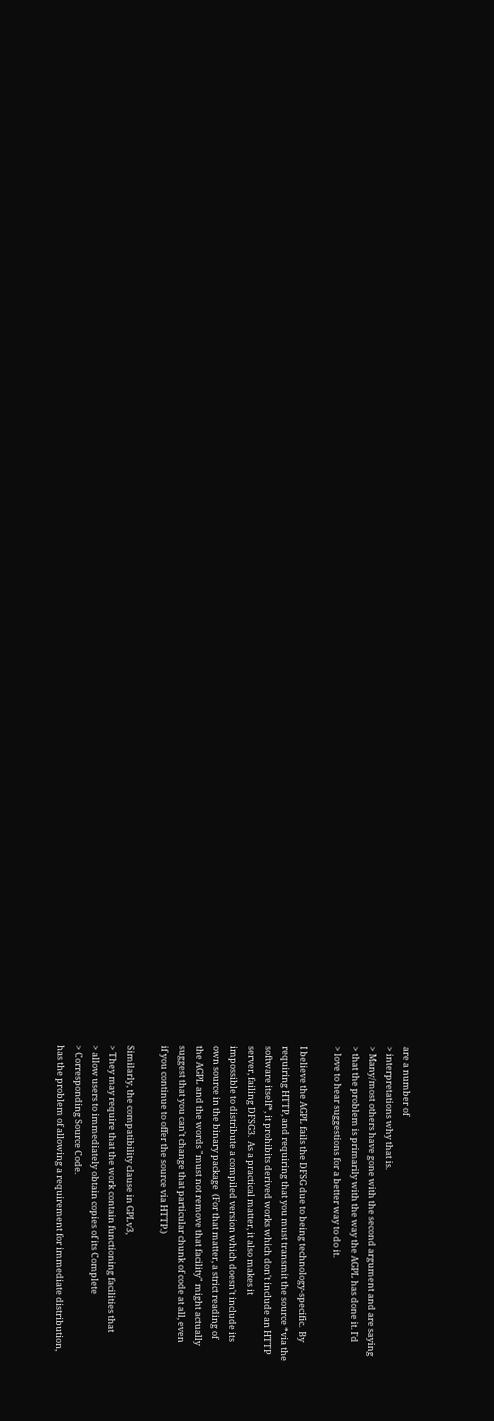are a number of
> interpretations why that is.
> Many/most others have gone with the second argument and are saying
> that the problem is primarily with the way the AGPL has done it. I'd
> love to hear suggestions for a better way to do it.

I believe the AGPL fails the DFSG due to being technology-specific.  By
requiring HTTP, and requiring that you must transmit the source *via the
software itself*, it prohibits derived works which don't include an HTTP
server, failing DFSG3.  As a practical matter, it also makes it
impossible to distribute a compiled version which doesn't include its
own source in the binary package  (For that matter, a strict reading of
the AGPL and the words "must not remove that facility" might actually
suggest that you can't change that particular chunk of code at all, even
if you continue to offer the source via HTTP.)

Similarly, the compatibility clause in GPLv3,
> They may require that the work contain functioning facilities that
> allow users to immediately obtain copies of its Complete
> Corresponding Source Code.
has the problem of allowing a requirement for immediate distribution,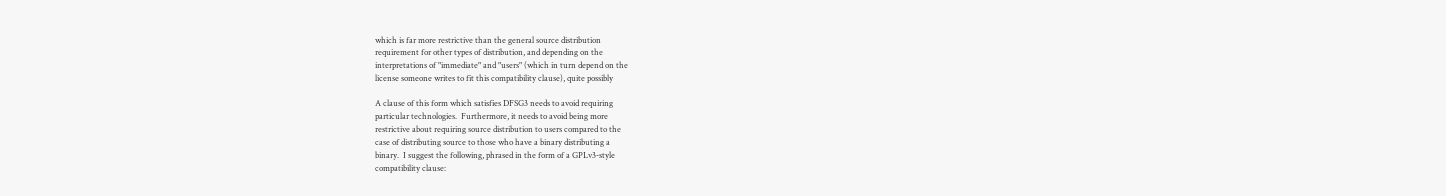which is far more restrictive than the general source distribution
requirement for other types of distribution, and depending on the
interpretations of "immediate" and "users" (which in turn depend on the
license someone writes to fit this compatibility clause), quite possibly

A clause of this form which satisfies DFSG3 needs to avoid requiring
particular technologies.  Furthermore, it needs to avoid being more
restrictive about requiring source distribution to users compared to the
case of distributing source to those who have a binary distributing a
binary.  I suggest the following, phrased in the form of a GPLv3-style
compatibility clause: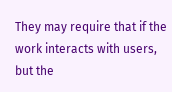They may require that if the work interacts with users, but the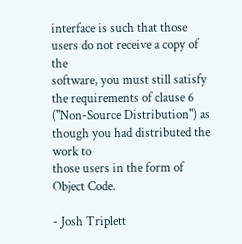interface is such that those users do not receive a copy of the
software, you must still satisfy the requirements of clause 6
("Non-Source Distribution") as though you had distributed the work to
those users in the form of Object Code.

- Josh Triplett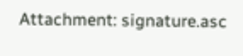Attachment: signature.asc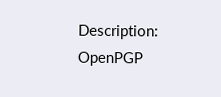Description: OpenPGP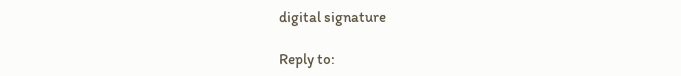digital signature

Reply to: